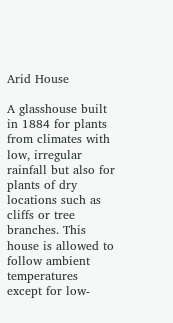Arid House

A glasshouse built in 1884 for plants from climates with low, irregular rainfall but also for plants of dry locations such as cliffs or tree branches. This house is allowed to follow ambient temperatures except for low-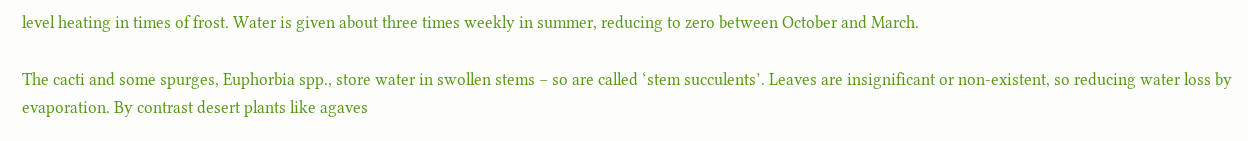level heating in times of frost. Water is given about three times weekly in summer, reducing to zero between October and March.

The cacti and some spurges, Euphorbia spp., store water in swollen stems – so are called ‘stem succulents’. Leaves are insignificant or non-existent, so reducing water loss by evaporation. By contrast desert plants like agaves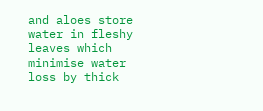and aloes store water in fleshy leaves which minimise water loss by thick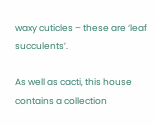waxy cuticles – these are ‘leaf succulents’.

As well as cacti, this house contains a collection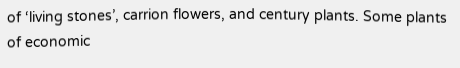of ‘living stones’, carrion flowers, and century plants. Some plants of economic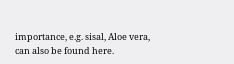importance, e.g. sisal, Aloe vera, can also be found here.